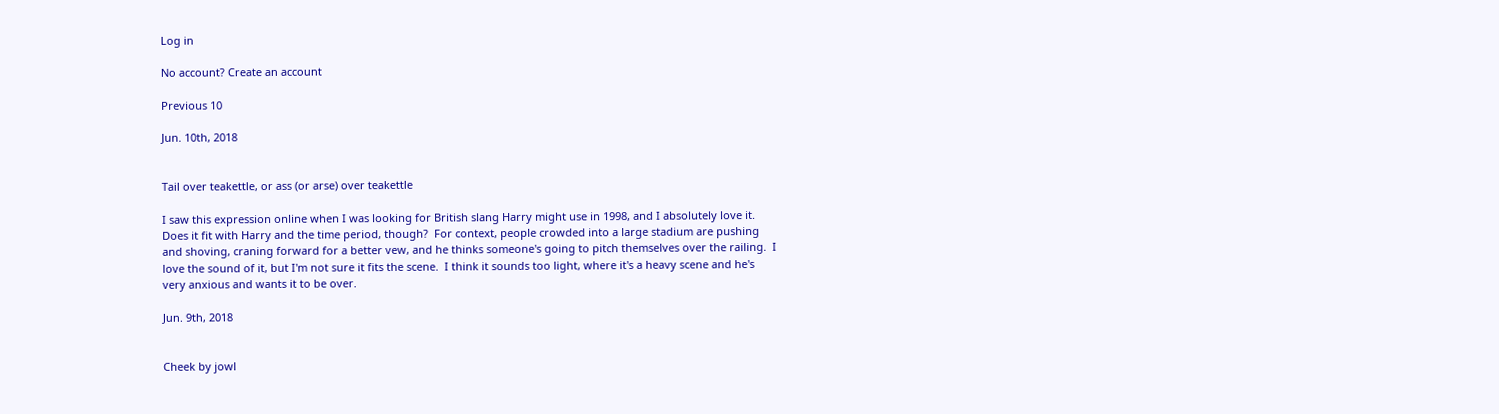Log in

No account? Create an account

Previous 10

Jun. 10th, 2018


Tail over teakettle, or ass (or arse) over teakettle

I saw this expression online when I was looking for British slang Harry might use in 1998, and I absolutely love it.  Does it fit with Harry and the time period, though?  For context, people crowded into a large stadium are pushing and shoving, craning forward for a better vew, and he thinks someone's going to pitch themselves over the railing.  I love the sound of it, but I'm not sure it fits the scene.  I think it sounds too light, where it's a heavy scene and he's very anxious and wants it to be over.

Jun. 9th, 2018


Cheek by jowl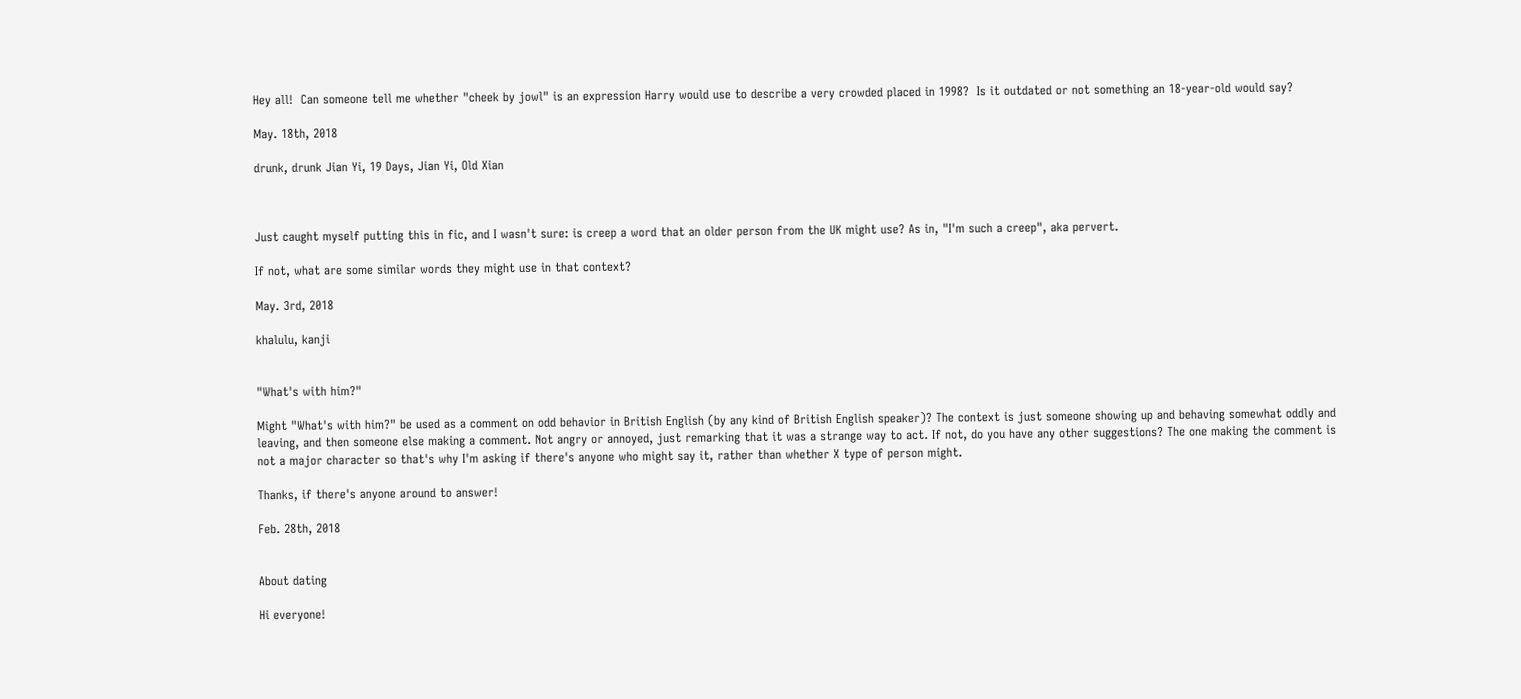Hey all!  Can someone tell me whether "cheek by jowl" is an expression Harry would use to describe a very crowded placed in 1998?  Is it outdated or not something an 18-year-old would say?

May. 18th, 2018

drunk, drunk Jian Yi, 19 Days, Jian Yi, Old Xian



Just caught myself putting this in fic, and I wasn't sure: is creep a word that an older person from the UK might use? As in, "I'm such a creep", aka pervert.

If not, what are some similar words they might use in that context?

May. 3rd, 2018

khalulu, kanji


"What's with him?"

Might "What's with him?" be used as a comment on odd behavior in British English (by any kind of British English speaker)? The context is just someone showing up and behaving somewhat oddly and leaving, and then someone else making a comment. Not angry or annoyed, just remarking that it was a strange way to act. If not, do you have any other suggestions? The one making the comment is not a major character so that's why I'm asking if there's anyone who might say it, rather than whether X type of person might.

Thanks, if there's anyone around to answer!

Feb. 28th, 2018


About dating

Hi everyone!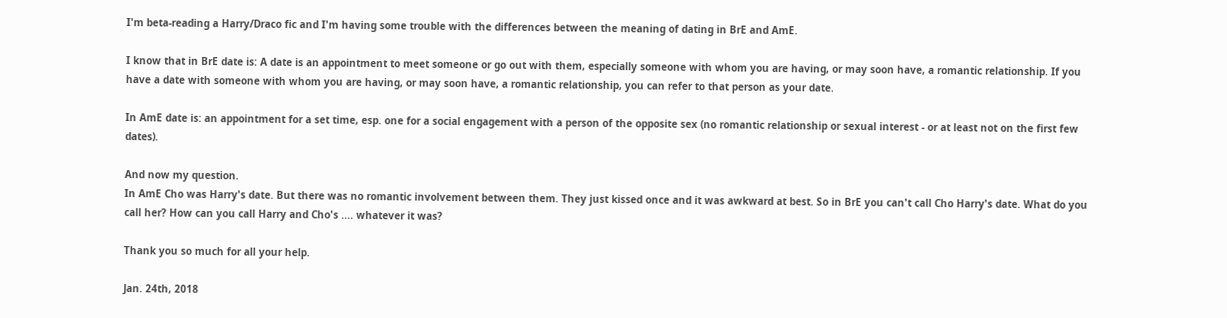I'm beta-reading a Harry/Draco fic and I'm having some trouble with the differences between the meaning of dating in BrE and AmE.

I know that in BrE date is: A date is an appointment to meet someone or go out with them, especially someone with whom you are having, or may soon have, a romantic relationship. If you have a date with someone with whom you are having, or may soon have, a romantic relationship, you can refer to that person as your date.

In AmE date is: an appointment for a set time, esp. one for a social engagement with a person of the opposite sex (no romantic relationship or sexual interest - or at least not on the first few dates).

And now my question.
In AmE Cho was Harry's date. But there was no romantic involvement between them. They just kissed once and it was awkward at best. So in BrE you can't call Cho Harry's date. What do you call her? How can you call Harry and Cho's .... whatever it was?

Thank you so much for all your help.

Jan. 24th, 2018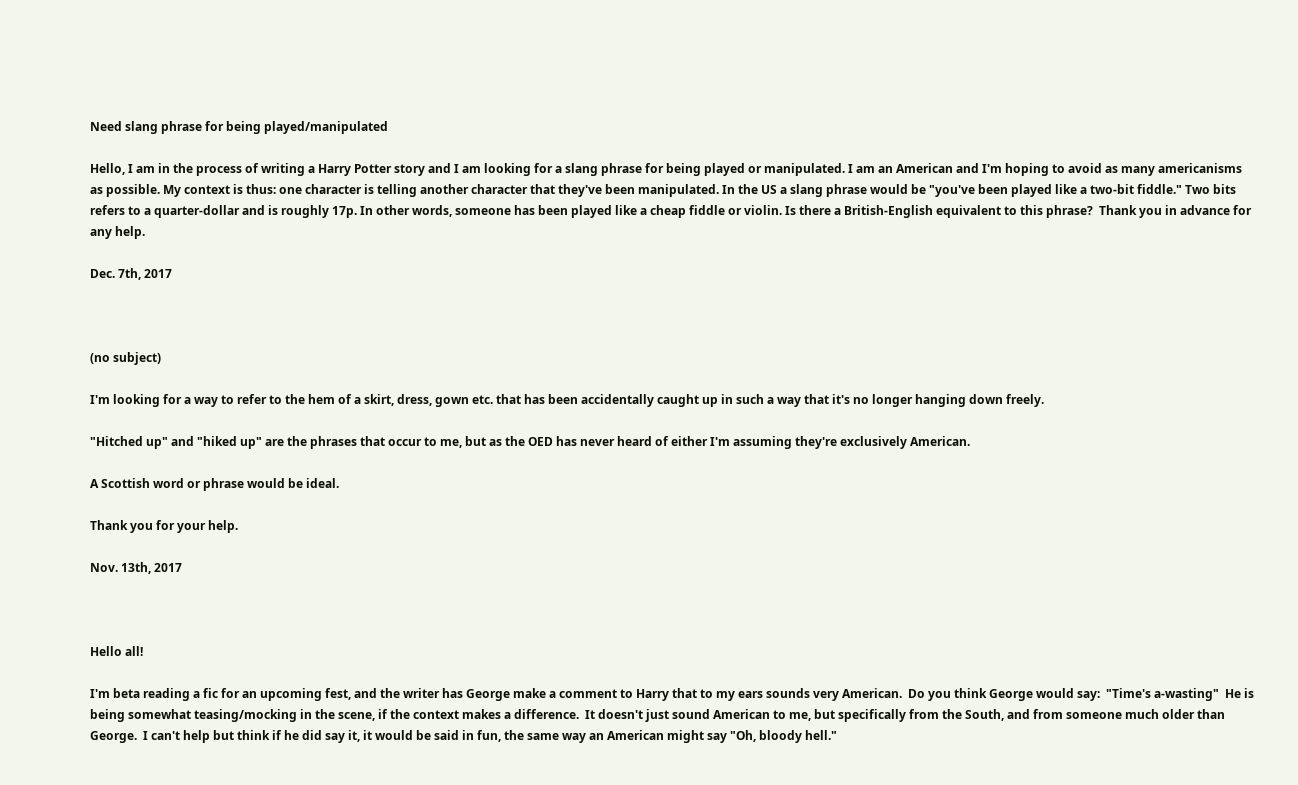Need slang phrase for being played/manipulated

Hello, I am in the process of writing a Harry Potter story and I am looking for a slang phrase for being played or manipulated. I am an American and I'm hoping to avoid as many americanisms as possible. My context is thus: one character is telling another character that they've been manipulated. In the US a slang phrase would be "you've been played like a two-bit fiddle." Two bits refers to a quarter-dollar and is roughly 17p. In other words, someone has been played like a cheap fiddle or violin. Is there a British-English equivalent to this phrase?  Thank you in advance for any help.

Dec. 7th, 2017



(no subject)

I'm looking for a way to refer to the hem of a skirt, dress, gown etc. that has been accidentally caught up in such a way that it's no longer hanging down freely.

"Hitched up" and "hiked up" are the phrases that occur to me, but as the OED has never heard of either I'm assuming they're exclusively American.

A Scottish word or phrase would be ideal.

Thank you for your help.

Nov. 13th, 2017



Hello all!

I'm beta reading a fic for an upcoming fest, and the writer has George make a comment to Harry that to my ears sounds very American.  Do you think George would say:  "Time's a-wasting"  He is being somewhat teasing/mocking in the scene, if the context makes a difference.  It doesn't just sound American to me, but specifically from the South, and from someone much older than George.  I can't help but think if he did say it, it would be said in fun, the same way an American might say "Oh, bloody hell."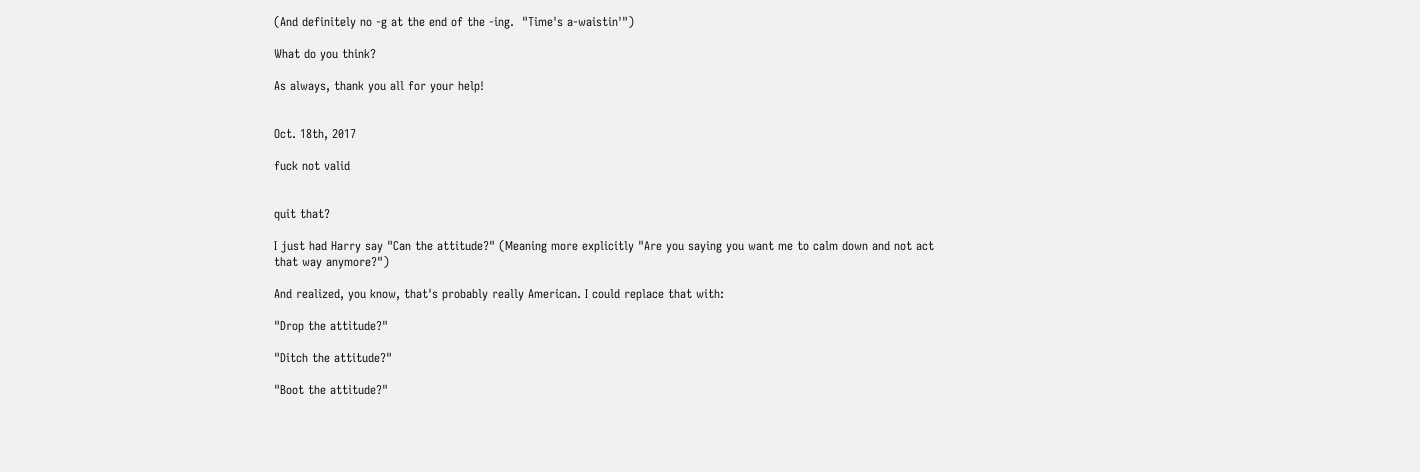(And definitely no -g at the end of the -ing.  "Time's a-waistin'")

What do you think?

As always, thank you all for your help!


Oct. 18th, 2017

fuck not valid


quit that?

I just had Harry say "Can the attitude?" (Meaning more explicitly "Are you saying you want me to calm down and not act that way anymore?")

And realized, you know, that's probably really American. I could replace that with:

"Drop the attitude?"

"Ditch the attitude?"

"Boot the attitude?"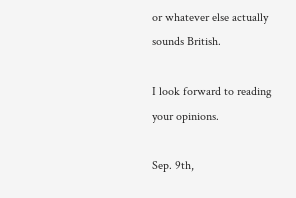or whatever else actually sounds British.

I look forward to reading your opinions.

Sep. 9th,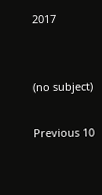2017


(no subject)

Previous 10